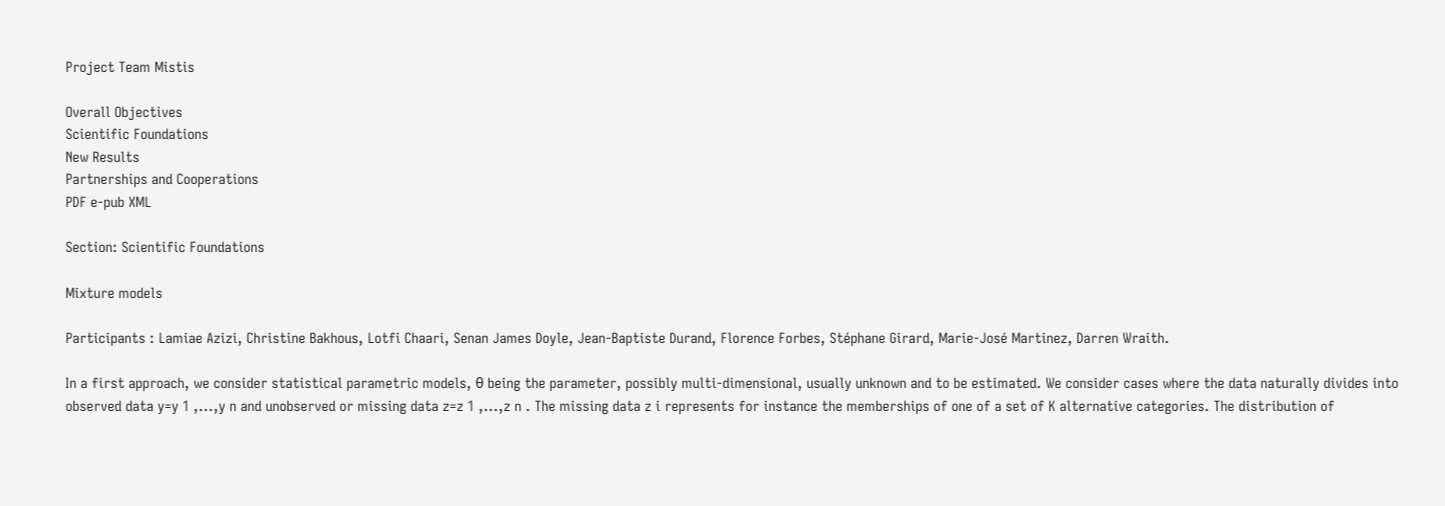Project Team Mistis

Overall Objectives
Scientific Foundations
New Results
Partnerships and Cooperations
PDF e-pub XML

Section: Scientific Foundations

Mixture models

Participants : Lamiae Azizi, Christine Bakhous, Lotfi Chaari, Senan James Doyle, Jean-Baptiste Durand, Florence Forbes, Stéphane Girard, Marie-José Martinez, Darren Wraith.

In a first approach, we consider statistical parametric models, θ being the parameter, possibly multi-dimensional, usually unknown and to be estimated. We consider cases where the data naturally divides into observed data y=y 1 ,...,y n and unobserved or missing data z=z 1 ,...,z n . The missing data z i represents for instance the memberships of one of a set of K alternative categories. The distribution of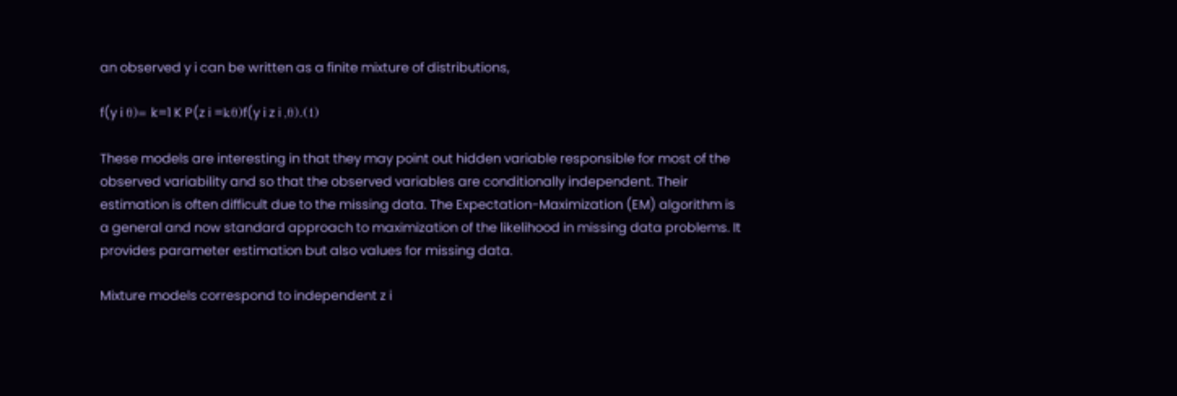an observed y i can be written as a finite mixture of distributions,

f(y i θ)= k=1 K P(z i =kθ)f(y i z i ,θ).(1)

These models are interesting in that they may point out hidden variable responsible for most of the observed variability and so that the observed variables are conditionally independent. Their estimation is often difficult due to the missing data. The Expectation-Maximization (EM) algorithm is a general and now standard approach to maximization of the likelihood in missing data problems. It provides parameter estimation but also values for missing data.

Mixture models correspond to independent z i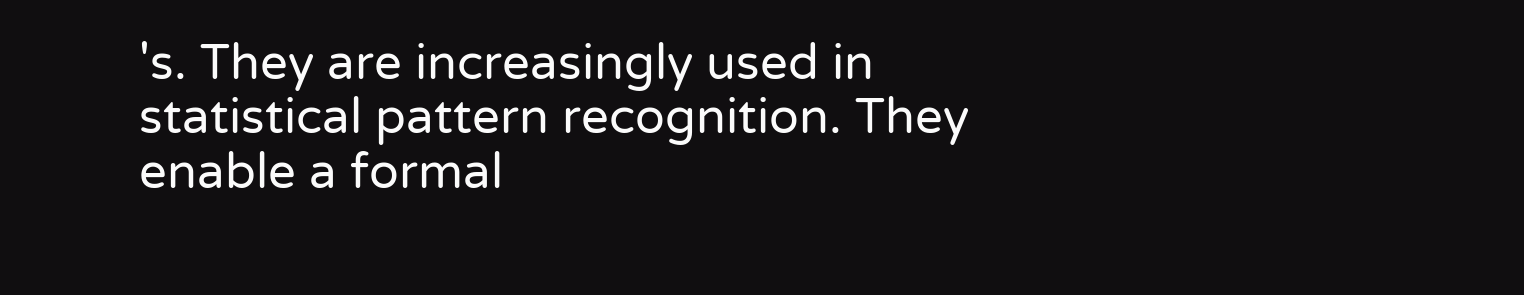's. They are increasingly used in statistical pattern recognition. They enable a formal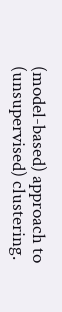(model-based) approach to (unsupervised) clustering.